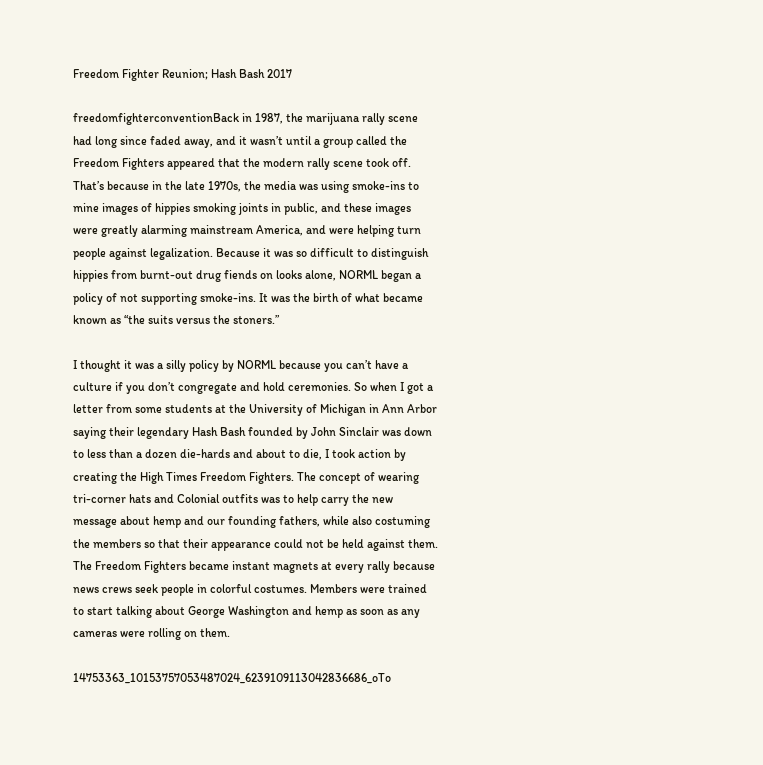Freedom Fighter Reunion; Hash Bash 2017

freedomfighterconventionBack in 1987, the marijuana rally scene had long since faded away, and it wasn’t until a group called the Freedom Fighters appeared that the modern rally scene took off. That’s because in the late 1970s, the media was using smoke-ins to mine images of hippies smoking joints in public, and these images were greatly alarming mainstream America, and were helping turn people against legalization. Because it was so difficult to distinguish hippies from burnt-out drug fiends on looks alone, NORML began a policy of not supporting smoke-ins. It was the birth of what became known as “the suits versus the stoners.”

I thought it was a silly policy by NORML because you can’t have a culture if you don’t congregate and hold ceremonies. So when I got a letter from some students at the University of Michigan in Ann Arbor saying their legendary Hash Bash founded by John Sinclair was down to less than a dozen die-hards and about to die, I took action by creating the High Times Freedom Fighters. The concept of wearing tri-corner hats and Colonial outfits was to help carry the new message about hemp and our founding fathers, while also costuming the members so that their appearance could not be held against them. The Freedom Fighters became instant magnets at every rally because news crews seek people in colorful costumes. Members were trained to start talking about George Washington and hemp as soon as any cameras were rolling on them.

14753363_10153757053487024_6239109113042836686_oTo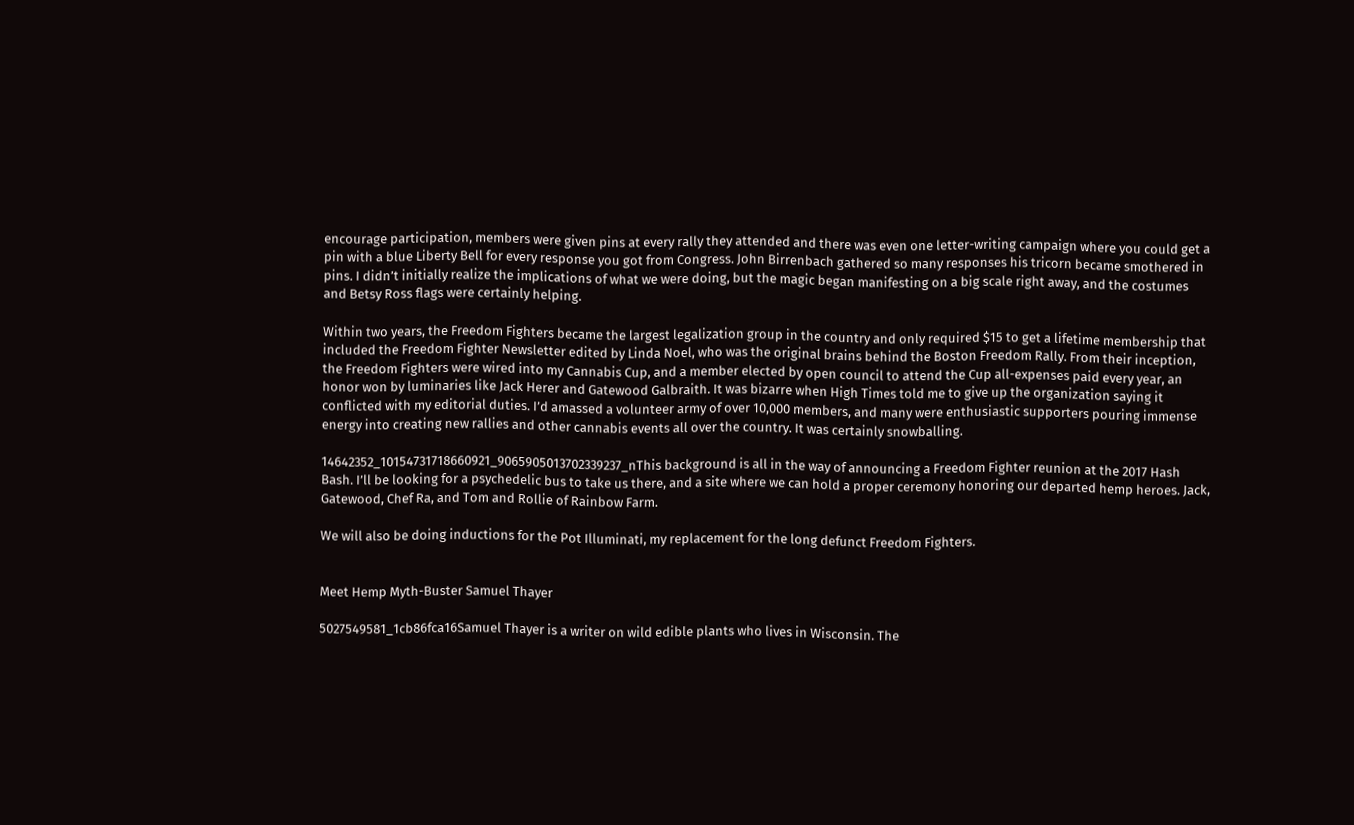encourage participation, members were given pins at every rally they attended and there was even one letter-writing campaign where you could get a pin with a blue Liberty Bell for every response you got from Congress. John Birrenbach gathered so many responses his tricorn became smothered in pins. I didn’t initially realize the implications of what we were doing, but the magic began manifesting on a big scale right away, and the costumes and Betsy Ross flags were certainly helping.

Within two years, the Freedom Fighters became the largest legalization group in the country and only required $15 to get a lifetime membership that included the Freedom Fighter Newsletter edited by Linda Noel, who was the original brains behind the Boston Freedom Rally. From their inception, the Freedom Fighters were wired into my Cannabis Cup, and a member elected by open council to attend the Cup all-expenses paid every year, an honor won by luminaries like Jack Herer and Gatewood Galbraith. It was bizarre when High Times told me to give up the organization saying it conflicted with my editorial duties. I’d amassed a volunteer army of over 10,000 members, and many were enthusiastic supporters pouring immense energy into creating new rallies and other cannabis events all over the country. It was certainly snowballing.

14642352_10154731718660921_9065905013702339237_nThis background is all in the way of announcing a Freedom Fighter reunion at the 2017 Hash Bash. I’ll be looking for a psychedelic bus to take us there, and a site where we can hold a proper ceremony honoring our departed hemp heroes. Jack, Gatewood, Chef Ra, and Tom and Rollie of Rainbow Farm.

We will also be doing inductions for the Pot Illuminati, my replacement for the long defunct Freedom Fighters.


Meet Hemp Myth-Buster Samuel Thayer

5027549581_1cb86fca16Samuel Thayer is a writer on wild edible plants who lives in Wisconsin. The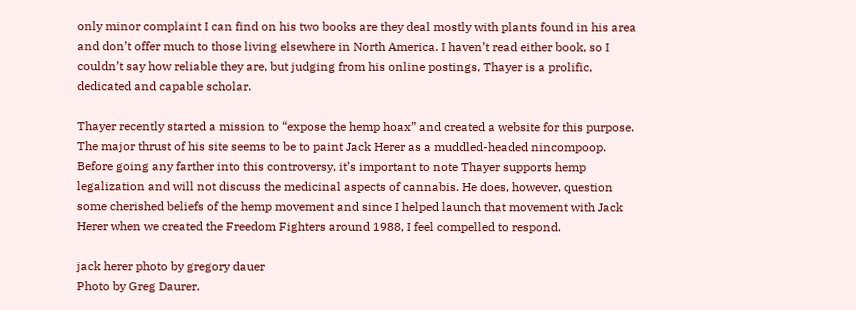only minor complaint I can find on his two books are they deal mostly with plants found in his area and don’t offer much to those living elsewhere in North America. I haven’t read either book, so I couldn’t say how reliable they are, but judging from his online postings, Thayer is a prolific, dedicated and capable scholar.

Thayer recently started a mission to “expose the hemp hoax” and created a website for this purpose. The major thrust of his site seems to be to paint Jack Herer as a muddled-headed nincompoop. Before going any farther into this controversy, it’s important to note Thayer supports hemp legalization and will not discuss the medicinal aspects of cannabis. He does, however, question some cherished beliefs of the hemp movement and since I helped launch that movement with Jack Herer when we created the Freedom Fighters around 1988, I feel compelled to respond.

jack herer photo by gregory dauer
Photo by Greg Daurer.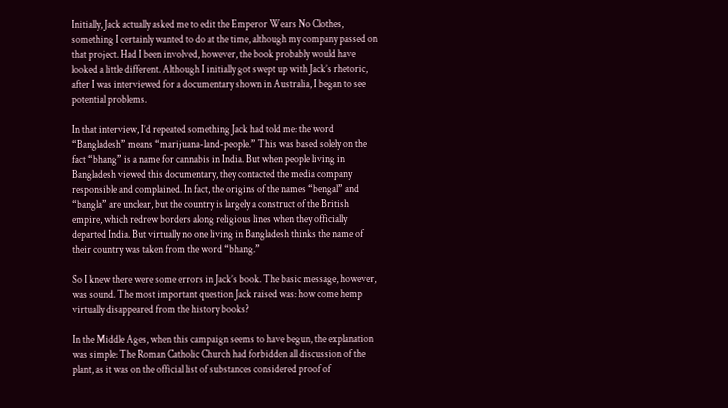Initially, Jack actually asked me to edit the Emperor Wears No Clothes, something I certainly wanted to do at the time, although my company passed on that project. Had I been involved, however, the book probably would have looked a little different. Although I initially got swept up with Jack’s rhetoric, after I was interviewed for a documentary shown in Australia, I began to see potential problems.

In that interview, I’d repeated something Jack had told me: the word “Bangladesh” means “marijuana-land-people.” This was based solely on the fact “bhang” is a name for cannabis in India. But when people living in Bangladesh viewed this documentary, they contacted the media company responsible and complained. In fact, the origins of the names “bengal” and “bangla” are unclear, but the country is largely a construct of the British empire, which redrew borders along religious lines when they officially departed India. But virtually no one living in Bangladesh thinks the name of their country was taken from the word “bhang.”

So I knew there were some errors in Jack’s book. The basic message, however, was sound. The most important question Jack raised was: how come hemp virtually disappeared from the history books?

In the Middle Ages, when this campaign seems to have begun, the explanation was simple: The Roman Catholic Church had forbidden all discussion of the plant, as it was on the official list of substances considered proof of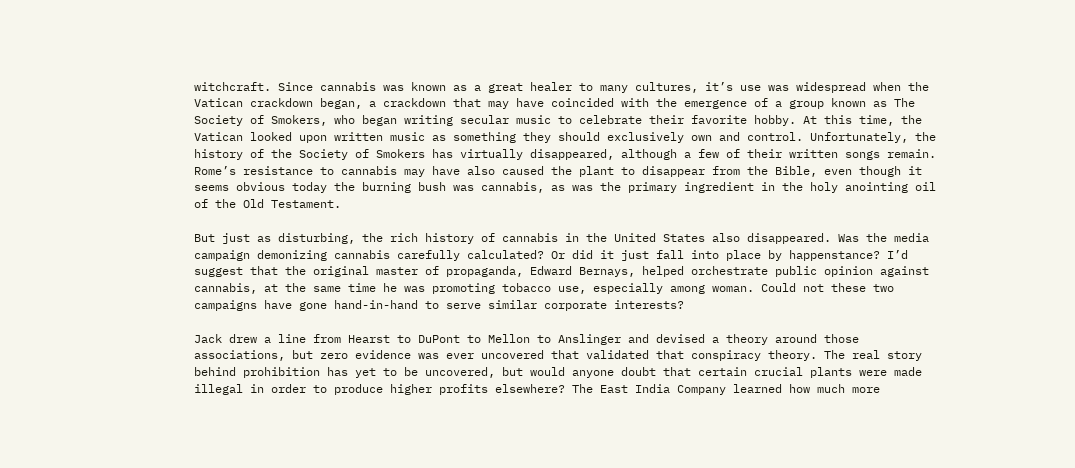witchcraft. Since cannabis was known as a great healer to many cultures, it’s use was widespread when the Vatican crackdown began, a crackdown that may have coincided with the emergence of a group known as The Society of Smokers, who began writing secular music to celebrate their favorite hobby. At this time, the Vatican looked upon written music as something they should exclusively own and control. Unfortunately, the history of the Society of Smokers has virtually disappeared, although a few of their written songs remain. Rome’s resistance to cannabis may have also caused the plant to disappear from the Bible, even though it seems obvious today the burning bush was cannabis, as was the primary ingredient in the holy anointing oil of the Old Testament.

But just as disturbing, the rich history of cannabis in the United States also disappeared. Was the media campaign demonizing cannabis carefully calculated? Or did it just fall into place by happenstance? I’d suggest that the original master of propaganda, Edward Bernays, helped orchestrate public opinion against cannabis, at the same time he was promoting tobacco use, especially among woman. Could not these two campaigns have gone hand-in-hand to serve similar corporate interests?

Jack drew a line from Hearst to DuPont to Mellon to Anslinger and devised a theory around those associations, but zero evidence was ever uncovered that validated that conspiracy theory. The real story behind prohibition has yet to be uncovered, but would anyone doubt that certain crucial plants were made illegal in order to produce higher profits elsewhere? The East India Company learned how much more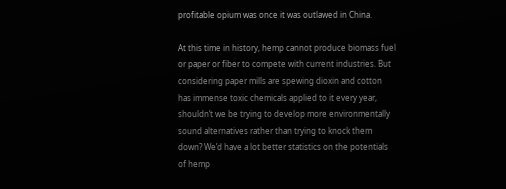profitable opium was once it was outlawed in China.

At this time in history, hemp cannot produce biomass fuel or paper or fiber to compete with current industries. But considering paper mills are spewing dioxin and cotton has immense toxic chemicals applied to it every year, shouldn’t we be trying to develop more environmentally sound alternatives rather than trying to knock them down? We’d have a lot better statistics on the potentials of hemp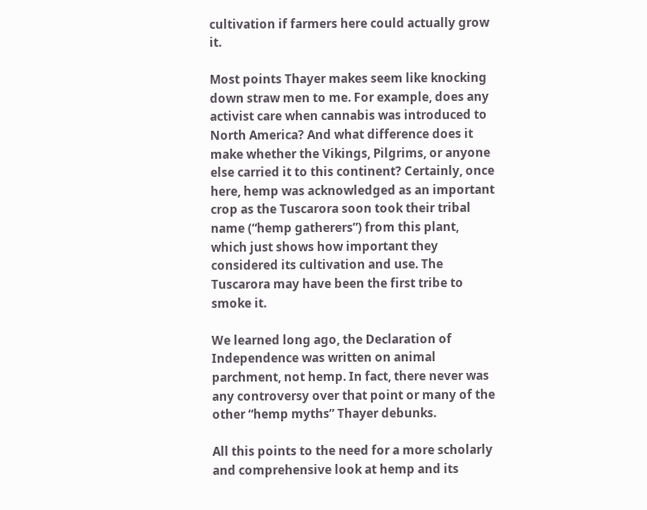cultivation if farmers here could actually grow it.

Most points Thayer makes seem like knocking down straw men to me. For example, does any activist care when cannabis was introduced to North America? And what difference does it make whether the Vikings, Pilgrims, or anyone else carried it to this continent? Certainly, once here, hemp was acknowledged as an important crop as the Tuscarora soon took their tribal name (“hemp gatherers”) from this plant, which just shows how important they considered its cultivation and use. The Tuscarora may have been the first tribe to smoke it.

We learned long ago, the Declaration of Independence was written on animal parchment, not hemp. In fact, there never was any controversy over that point or many of the other “hemp myths” Thayer debunks.

All this points to the need for a more scholarly and comprehensive look at hemp and its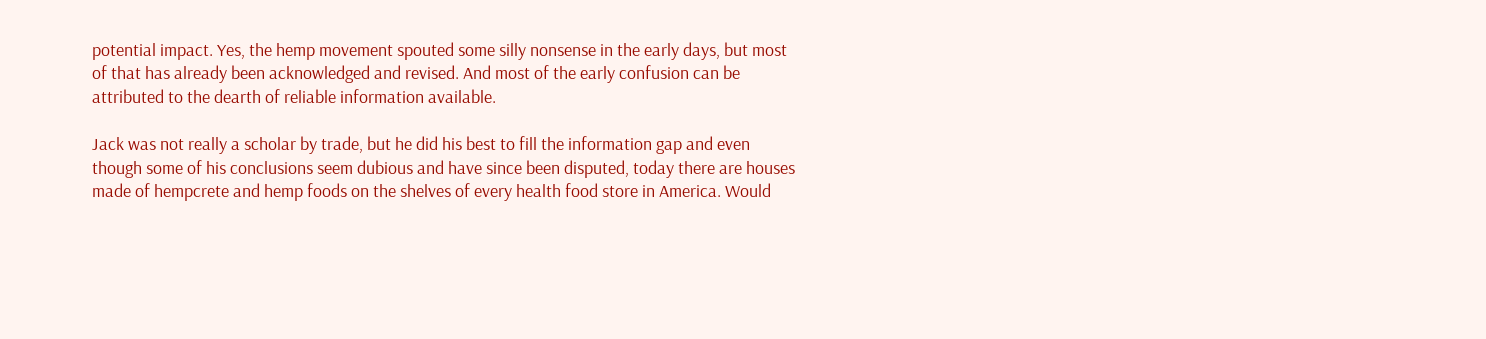potential impact. Yes, the hemp movement spouted some silly nonsense in the early days, but most of that has already been acknowledged and revised. And most of the early confusion can be attributed to the dearth of reliable information available.

Jack was not really a scholar by trade, but he did his best to fill the information gap and even though some of his conclusions seem dubious and have since been disputed, today there are houses made of hempcrete and hemp foods on the shelves of every health food store in America. Would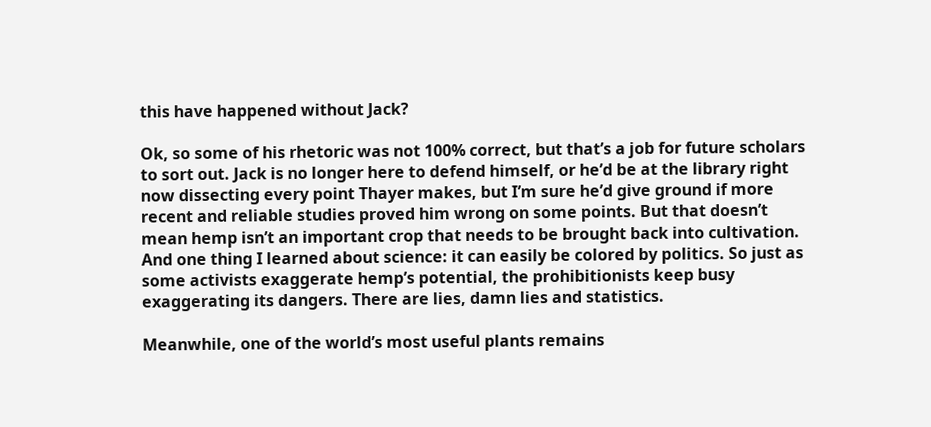this have happened without Jack?

Ok, so some of his rhetoric was not 100% correct, but that’s a job for future scholars to sort out. Jack is no longer here to defend himself, or he’d be at the library right now dissecting every point Thayer makes, but I’m sure he’d give ground if more recent and reliable studies proved him wrong on some points. But that doesn’t mean hemp isn’t an important crop that needs to be brought back into cultivation. And one thing I learned about science: it can easily be colored by politics. So just as some activists exaggerate hemp’s potential, the prohibitionists keep busy exaggerating its dangers. There are lies, damn lies and statistics.

Meanwhile, one of the world’s most useful plants remains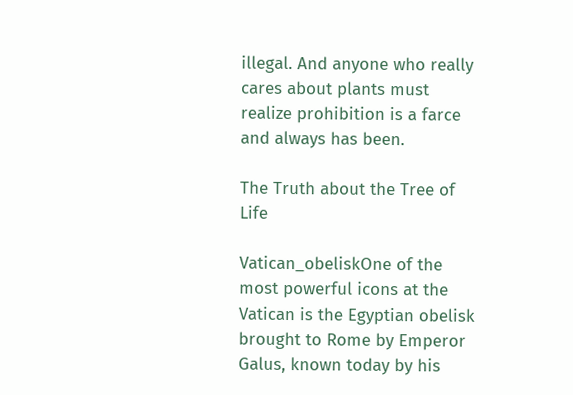illegal. And anyone who really cares about plants must realize prohibition is a farce and always has been.

The Truth about the Tree of Life

Vatican_obeliskOne of the most powerful icons at the Vatican is the Egyptian obelisk brought to Rome by Emperor Galus, known today by his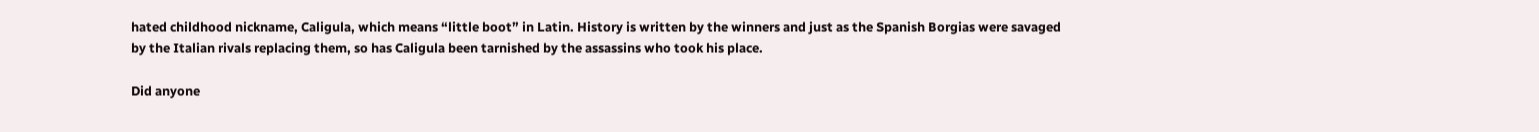hated childhood nickname, Caligula, which means “little boot” in Latin. History is written by the winners and just as the Spanish Borgias were savaged by the Italian rivals replacing them, so has Caligula been tarnished by the assassins who took his place.

Did anyone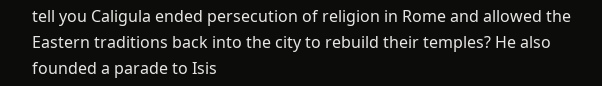tell you Caligula ended persecution of religion in Rome and allowed the Eastern traditions back into the city to rebuild their temples? He also founded a parade to Isis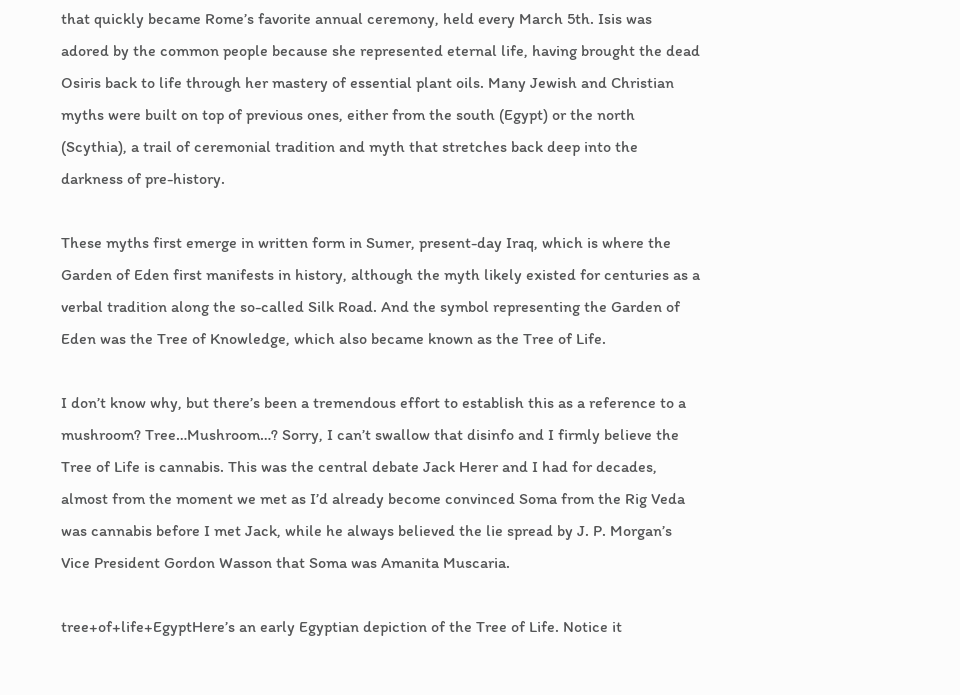that quickly became Rome’s favorite annual ceremony, held every March 5th. Isis was adored by the common people because she represented eternal life, having brought the dead Osiris back to life through her mastery of essential plant oils. Many Jewish and Christian myths were built on top of previous ones, either from the south (Egypt) or the north (Scythia), a trail of ceremonial tradition and myth that stretches back deep into the darkness of pre-history.

These myths first emerge in written form in Sumer, present-day Iraq, which is where the Garden of Eden first manifests in history, although the myth likely existed for centuries as a verbal tradition along the so-called Silk Road. And the symbol representing the Garden of Eden was the Tree of Knowledge, which also became known as the Tree of Life.

I don’t know why, but there’s been a tremendous effort to establish this as a reference to a mushroom? Tree…Mushroom…? Sorry, I can’t swallow that disinfo and I firmly believe the Tree of Life is cannabis. This was the central debate Jack Herer and I had for decades, almost from the moment we met as I’d already become convinced Soma from the Rig Veda was cannabis before I met Jack, while he always believed the lie spread by J. P. Morgan’s Vice President Gordon Wasson that Soma was Amanita Muscaria.

tree+of+life+EgyptHere’s an early Egyptian depiction of the Tree of Life. Notice it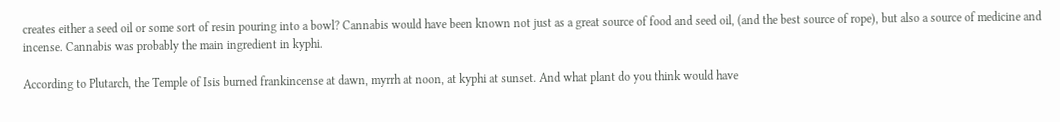creates either a seed oil or some sort of resin pouring into a bowl? Cannabis would have been known not just as a great source of food and seed oil, (and the best source of rope), but also a source of medicine and incense. Cannabis was probably the main ingredient in kyphi.

According to Plutarch, the Temple of Isis burned frankincense at dawn, myrrh at noon, at kyphi at sunset. And what plant do you think would have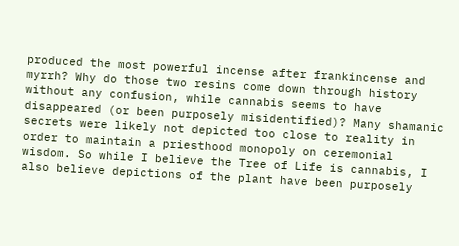produced the most powerful incense after frankincense and myrrh? Why do those two resins come down through history without any confusion, while cannabis seems to have disappeared (or been purposely misidentified)? Many shamanic secrets were likely not depicted too close to reality in order to maintain a priesthood monopoly on ceremonial wisdom. So while I believe the Tree of Life is cannabis, I also believe depictions of the plant have been purposely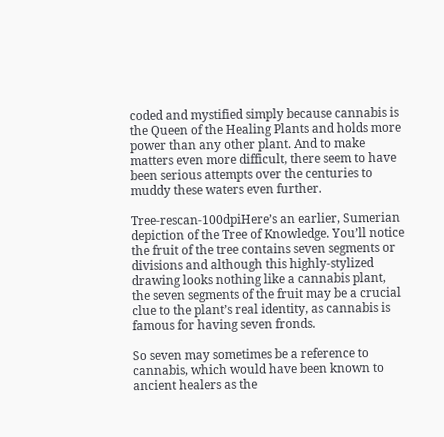coded and mystified simply because cannabis is the Queen of the Healing Plants and holds more power than any other plant. And to make matters even more difficult, there seem to have been serious attempts over the centuries to muddy these waters even further.

Tree-rescan-100dpiHere’s an earlier, Sumerian depiction of the Tree of Knowledge. You’ll notice the fruit of the tree contains seven segments or divisions and although this highly-stylized drawing looks nothing like a cannabis plant, the seven segments of the fruit may be a crucial clue to the plant’s real identity, as cannabis is famous for having seven fronds.

So seven may sometimes be a reference to cannabis, which would have been known to ancient healers as the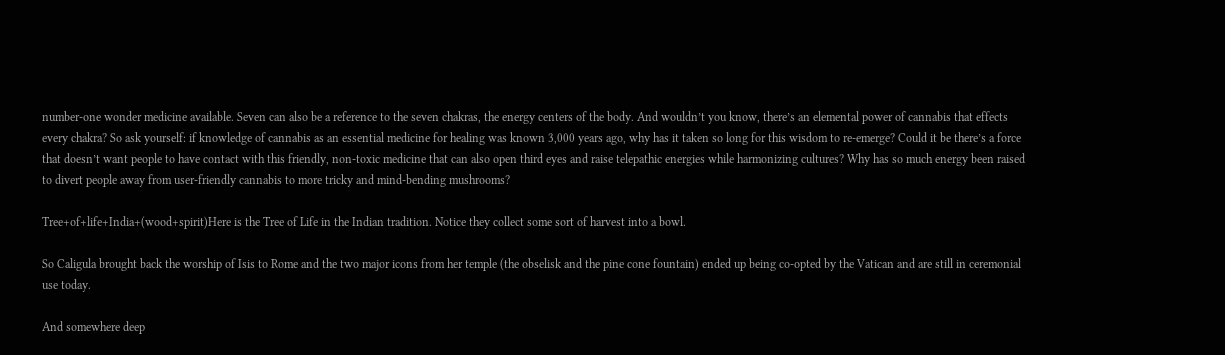number-one wonder medicine available. Seven can also be a reference to the seven chakras, the energy centers of the body. And wouldn’t you know, there’s an elemental power of cannabis that effects every chakra? So ask yourself: if knowledge of cannabis as an essential medicine for healing was known 3,000 years ago, why has it taken so long for this wisdom to re-emerge? Could it be there’s a force that doesn’t want people to have contact with this friendly, non-toxic medicine that can also open third eyes and raise telepathic energies while harmonizing cultures? Why has so much energy been raised to divert people away from user-friendly cannabis to more tricky and mind-bending mushrooms?

Tree+of+life+India+(wood+spirit)Here is the Tree of Life in the Indian tradition. Notice they collect some sort of harvest into a bowl.

So Caligula brought back the worship of Isis to Rome and the two major icons from her temple (the obselisk and the pine cone fountain) ended up being co-opted by the Vatican and are still in ceremonial use today.

And somewhere deep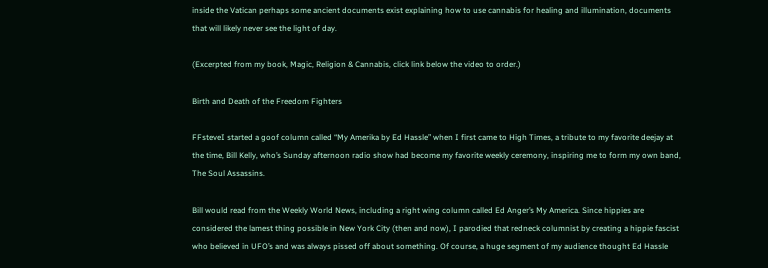inside the Vatican perhaps some ancient documents exist explaining how to use cannabis for healing and illumination, documents that will likely never see the light of day.

(Excerpted from my book, Magic, Religion & Cannabis, click link below the video to order.)

Birth and Death of the Freedom Fighters

FFsteveI started a goof column called “My Amerika by Ed Hassle” when I first came to High Times, a tribute to my favorite deejay at the time, Bill Kelly, who’s Sunday afternoon radio show had become my favorite weekly ceremony, inspiring me to form my own band, The Soul Assassins.

Bill would read from the Weekly World News, including a right wing column called Ed Anger’s My America. Since hippies are considered the lamest thing possible in New York City (then and now), I parodied that redneck columnist by creating a hippie fascist who believed in UFO’s and was always pissed off about something. Of course, a huge segment of my audience thought Ed Hassle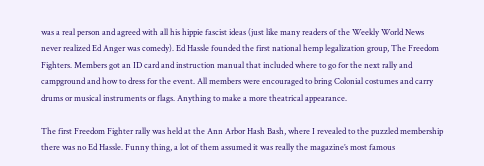was a real person and agreed with all his hippie fascist ideas (just like many readers of the Weekly World News never realized Ed Anger was comedy). Ed Hassle founded the first national hemp legalization group, The Freedom Fighters. Members got an ID card and instruction manual that included where to go for the next rally and campground and how to dress for the event. All members were encouraged to bring Colonial costumes and carry drums or musical instruments or flags. Anything to make a more theatrical appearance.

The first Freedom Fighter rally was held at the Ann Arbor Hash Bash, where I revealed to the puzzled membership there was no Ed Hassle. Funny thing, a lot of them assumed it was really the magazine’s most famous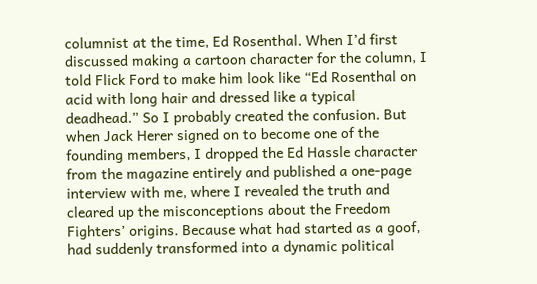columnist at the time, Ed Rosenthal. When I’d first discussed making a cartoon character for the column, I told Flick Ford to make him look like “Ed Rosenthal on acid with long hair and dressed like a typical deadhead.” So I probably created the confusion. But when Jack Herer signed on to become one of the founding members, I dropped the Ed Hassle character from the magazine entirely and published a one-page interview with me, where I revealed the truth and cleared up the misconceptions about the Freedom Fighters’ origins. Because what had started as a goof, had suddenly transformed into a dynamic political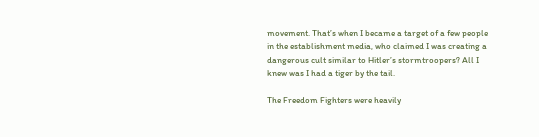movement. That’s when I became a target of a few people in the establishment media, who claimed I was creating a dangerous cult similar to Hitler’s stormtroopers? All I knew was I had a tiger by the tail.

The Freedom Fighters were heavily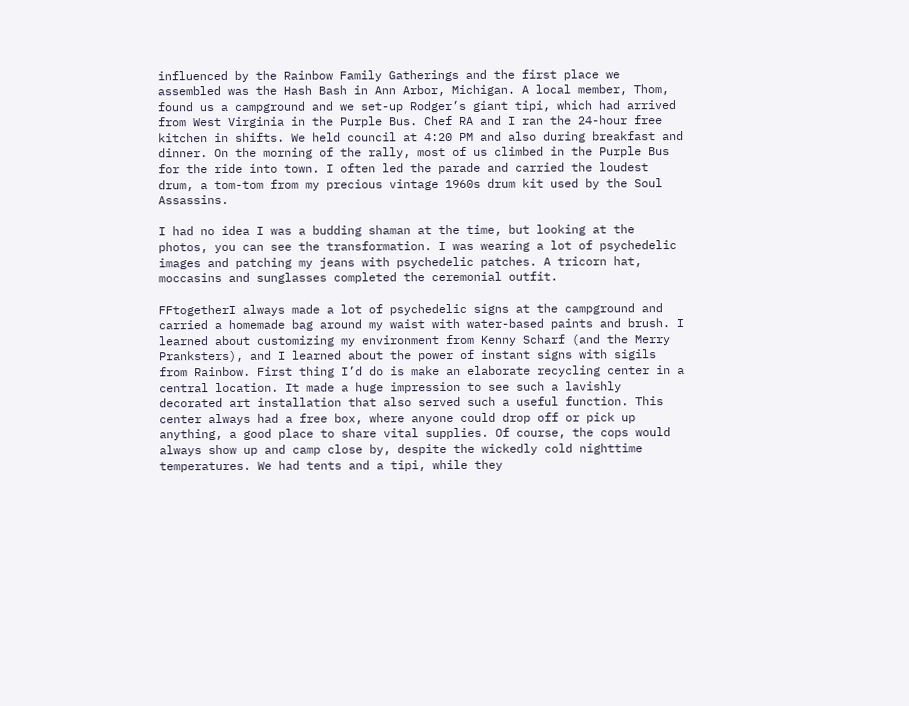influenced by the Rainbow Family Gatherings and the first place we assembled was the Hash Bash in Ann Arbor, Michigan. A local member, Thom, found us a campground and we set-up Rodger’s giant tipi, which had arrived from West Virginia in the Purple Bus. Chef RA and I ran the 24-hour free kitchen in shifts. We held council at 4:20 PM and also during breakfast and dinner. On the morning of the rally, most of us climbed in the Purple Bus for the ride into town. I often led the parade and carried the loudest drum, a tom-tom from my precious vintage 1960s drum kit used by the Soul Assassins.

I had no idea I was a budding shaman at the time, but looking at the photos, you can see the transformation. I was wearing a lot of psychedelic images and patching my jeans with psychedelic patches. A tricorn hat, moccasins and sunglasses completed the ceremonial outfit.

FFtogetherI always made a lot of psychedelic signs at the campground and carried a homemade bag around my waist with water-based paints and brush. I learned about customizing my environment from Kenny Scharf (and the Merry Pranksters), and I learned about the power of instant signs with sigils from Rainbow. First thing I’d do is make an elaborate recycling center in a central location. It made a huge impression to see such a lavishly decorated art installation that also served such a useful function. This center always had a free box, where anyone could drop off or pick up anything, a good place to share vital supplies. Of course, the cops would always show up and camp close by, despite the wickedly cold nighttime temperatures. We had tents and a tipi, while they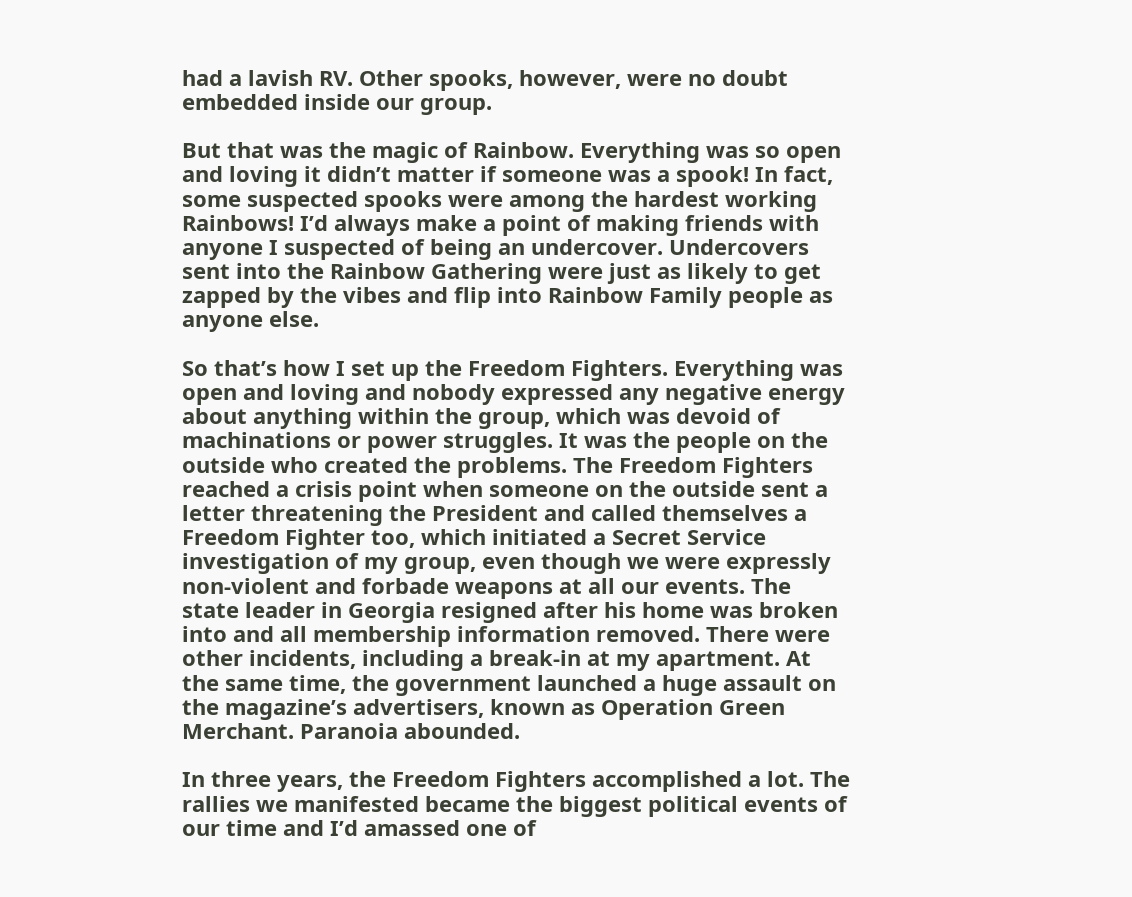had a lavish RV. Other spooks, however, were no doubt embedded inside our group.

But that was the magic of Rainbow. Everything was so open and loving it didn’t matter if someone was a spook! In fact, some suspected spooks were among the hardest working Rainbows! I’d always make a point of making friends with anyone I suspected of being an undercover. Undercovers sent into the Rainbow Gathering were just as likely to get zapped by the vibes and flip into Rainbow Family people as anyone else.

So that’s how I set up the Freedom Fighters. Everything was open and loving and nobody expressed any negative energy about anything within the group, which was devoid of machinations or power struggles. It was the people on the outside who created the problems. The Freedom Fighters reached a crisis point when someone on the outside sent a letter threatening the President and called themselves a Freedom Fighter too, which initiated a Secret Service investigation of my group, even though we were expressly non-violent and forbade weapons at all our events. The state leader in Georgia resigned after his home was broken into and all membership information removed. There were other incidents, including a break-in at my apartment. At the same time, the government launched a huge assault on the magazine’s advertisers, known as Operation Green Merchant. Paranoia abounded.

In three years, the Freedom Fighters accomplished a lot. The rallies we manifested became the biggest political events of our time and I’d amassed one of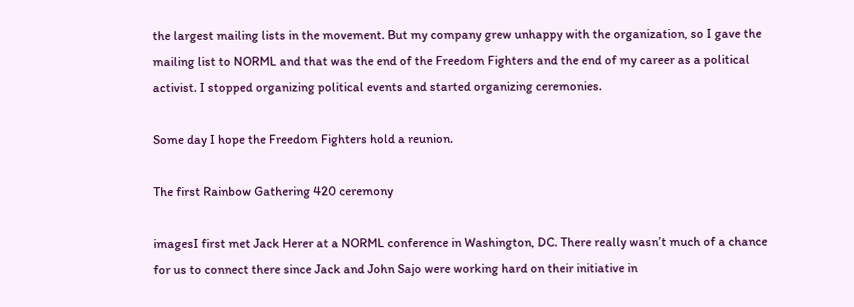the largest mailing lists in the movement. But my company grew unhappy with the organization, so I gave the mailing list to NORML and that was the end of the Freedom Fighters and the end of my career as a political activist. I stopped organizing political events and started organizing ceremonies.

Some day I hope the Freedom Fighters hold a reunion.

The first Rainbow Gathering 420 ceremony

imagesI first met Jack Herer at a NORML conference in Washington, DC. There really wasn’t much of a chance for us to connect there since Jack and John Sajo were working hard on their initiative in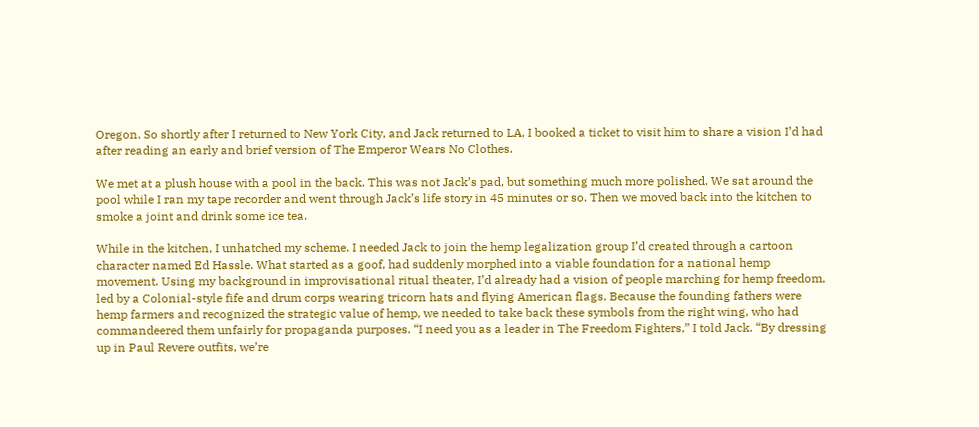Oregon. So shortly after I returned to New York City, and Jack returned to LA, I booked a ticket to visit him to share a vision I’d had after reading an early and brief version of The Emperor Wears No Clothes.

We met at a plush house with a pool in the back. This was not Jack’s pad, but something much more polished. We sat around the pool while I ran my tape recorder and went through Jack’s life story in 45 minutes or so. Then we moved back into the kitchen to smoke a joint and drink some ice tea.

While in the kitchen, I unhatched my scheme. I needed Jack to join the hemp legalization group I’d created through a cartoon character named Ed Hassle. What started as a goof, had suddenly morphed into a viable foundation for a national hemp movement. Using my background in improvisational ritual theater, I’d already had a vision of people marching for hemp freedom, led by a Colonial-style fife and drum corps wearing tricorn hats and flying American flags. Because the founding fathers were hemp farmers and recognized the strategic value of hemp, we needed to take back these symbols from the right wing, who had commandeered them unfairly for propaganda purposes. “I need you as a leader in The Freedom Fighters,” I told Jack. “By dressing up in Paul Revere outfits, we’re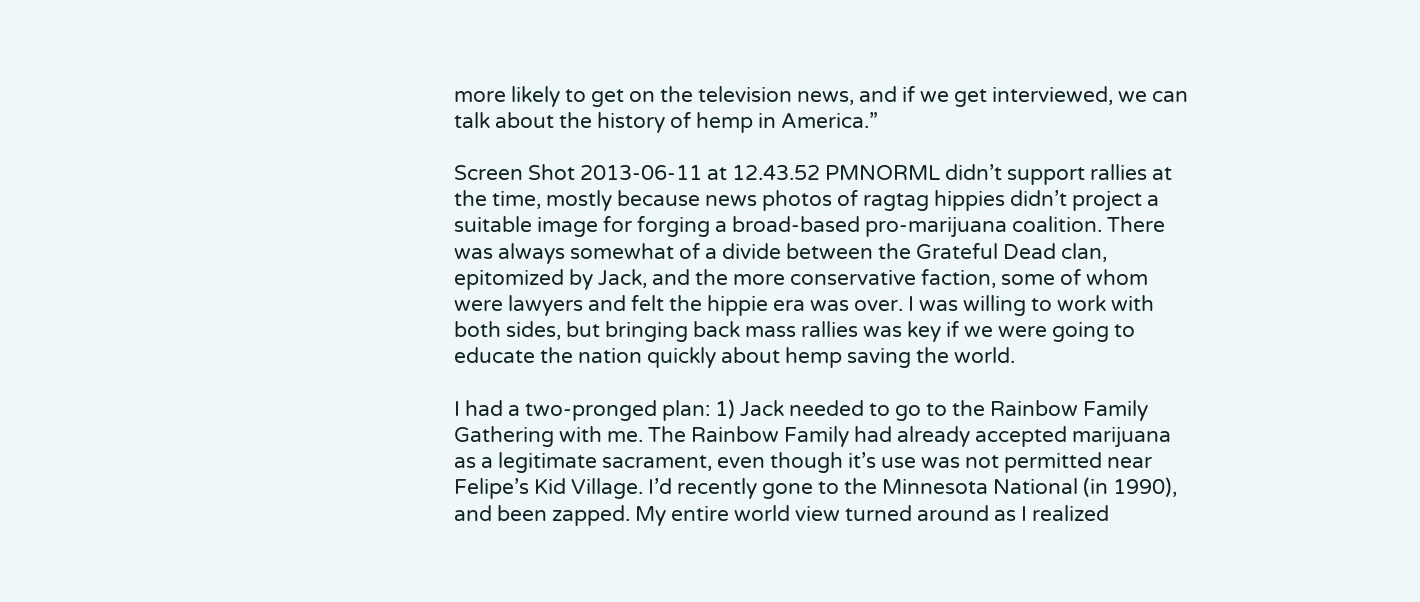more likely to get on the television news, and if we get interviewed, we can talk about the history of hemp in America.”

Screen Shot 2013-06-11 at 12.43.52 PMNORML didn’t support rallies at the time, mostly because news photos of ragtag hippies didn’t project a suitable image for forging a broad-based pro-marijuana coalition. There was always somewhat of a divide between the Grateful Dead clan, epitomized by Jack, and the more conservative faction, some of whom were lawyers and felt the hippie era was over. I was willing to work with both sides, but bringing back mass rallies was key if we were going to educate the nation quickly about hemp saving the world.

I had a two-pronged plan: 1) Jack needed to go to the Rainbow Family Gathering with me. The Rainbow Family had already accepted marijuana as a legitimate sacrament, even though it’s use was not permitted near Felipe’s Kid Village. I’d recently gone to the Minnesota National (in 1990), and been zapped. My entire world view turned around as I realized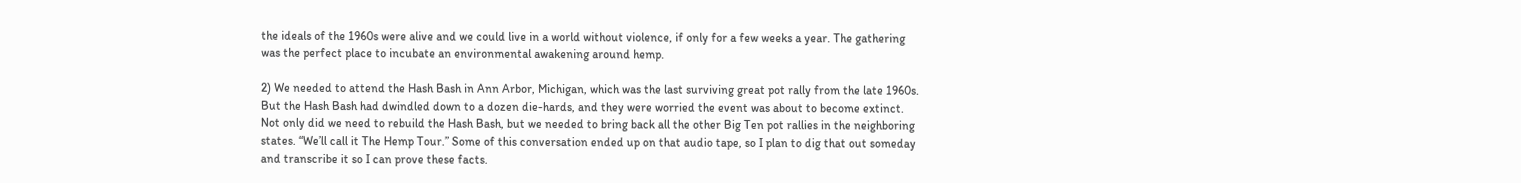the ideals of the 1960s were alive and we could live in a world without violence, if only for a few weeks a year. The gathering was the perfect place to incubate an environmental awakening around hemp.

2) We needed to attend the Hash Bash in Ann Arbor, Michigan, which was the last surviving great pot rally from the late 1960s. But the Hash Bash had dwindled down to a dozen die-hards, and they were worried the event was about to become extinct. Not only did we need to rebuild the Hash Bash, but we needed to bring back all the other Big Ten pot rallies in the neighboring states. “We’ll call it The Hemp Tour.” Some of this conversation ended up on that audio tape, so I plan to dig that out someday and transcribe it so I can prove these facts.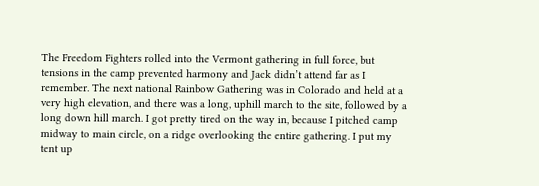The Freedom Fighters rolled into the Vermont gathering in full force, but tensions in the camp prevented harmony and Jack didn’t attend far as I remember. The next national Rainbow Gathering was in Colorado and held at a very high elevation, and there was a long, uphill march to the site, followed by a long down hill march. I got pretty tired on the way in, because I pitched camp midway to main circle, on a ridge overlooking the entire gathering. I put my tent up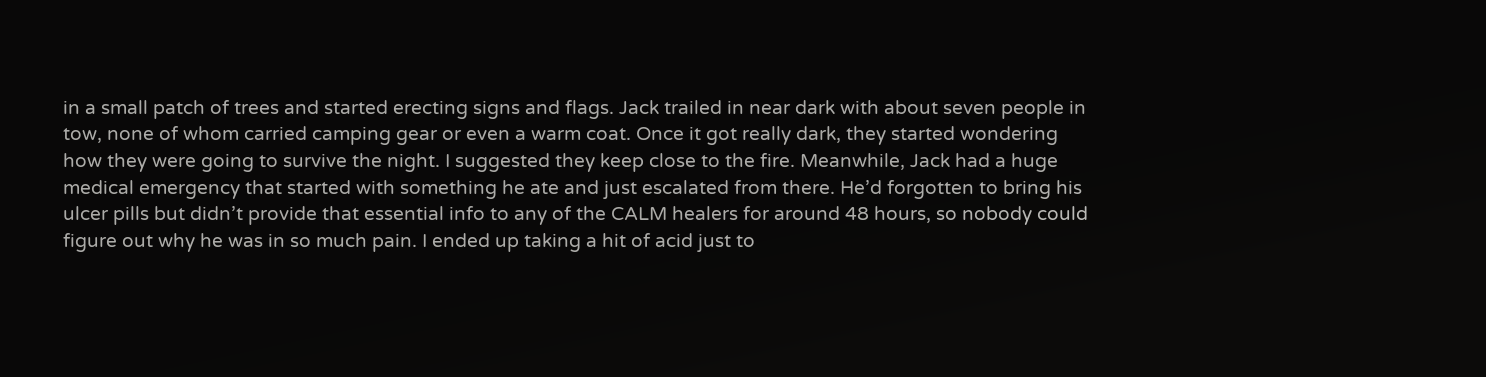in a small patch of trees and started erecting signs and flags. Jack trailed in near dark with about seven people in tow, none of whom carried camping gear or even a warm coat. Once it got really dark, they started wondering how they were going to survive the night. I suggested they keep close to the fire. Meanwhile, Jack had a huge medical emergency that started with something he ate and just escalated from there. He’d forgotten to bring his ulcer pills but didn’t provide that essential info to any of the CALM healers for around 48 hours, so nobody could figure out why he was in so much pain. I ended up taking a hit of acid just to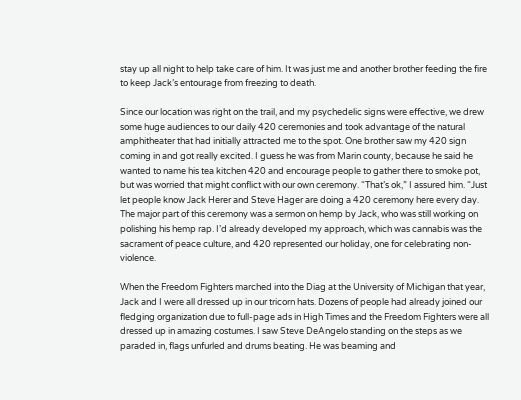stay up all night to help take care of him. It was just me and another brother feeding the fire to keep Jack’s entourage from freezing to death.

Since our location was right on the trail, and my psychedelic signs were effective, we drew some huge audiences to our daily 420 ceremonies and took advantage of the natural amphitheater that had initially attracted me to the spot. One brother saw my 420 sign coming in and got really excited. I guess he was from Marin county, because he said he wanted to name his tea kitchen 420 and encourage people to gather there to smoke pot, but was worried that might conflict with our own ceremony. “That’s ok,” I assured him. “Just let people know Jack Herer and Steve Hager are doing a 420 ceremony here every day. The major part of this ceremony was a sermon on hemp by Jack, who was still working on polishing his hemp rap. I’d already developed my approach, which was cannabis was the sacrament of peace culture, and 420 represented our holiday, one for celebrating non-violence.

When the Freedom Fighters marched into the Diag at the University of Michigan that year, Jack and I were all dressed up in our tricorn hats. Dozens of people had already joined our fledging organization due to full-page ads in High Times and the Freedom Fighters were all dressed up in amazing costumes. I saw Steve DeAngelo standing on the steps as we paraded in, flags unfurled and drums beating. He was beaming and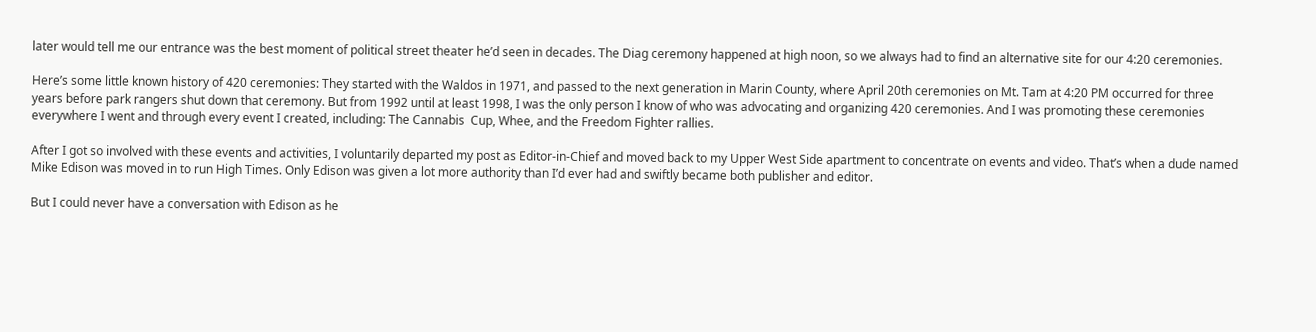later would tell me our entrance was the best moment of political street theater he’d seen in decades. The Diag ceremony happened at high noon, so we always had to find an alternative site for our 4:20 ceremonies.

Here’s some little known history of 420 ceremonies: They started with the Waldos in 1971, and passed to the next generation in Marin County, where April 20th ceremonies on Mt. Tam at 4:20 PM occurred for three years before park rangers shut down that ceremony. But from 1992 until at least 1998, I was the only person I know of who was advocating and organizing 420 ceremonies. And I was promoting these ceremonies everywhere I went and through every event I created, including: The Cannabis  Cup, Whee, and the Freedom Fighter rallies.

After I got so involved with these events and activities, I voluntarily departed my post as Editor-in-Chief and moved back to my Upper West Side apartment to concentrate on events and video. That’s when a dude named Mike Edison was moved in to run High Times. Only Edison was given a lot more authority than I’d ever had and swiftly became both publisher and editor.

But I could never have a conversation with Edison as he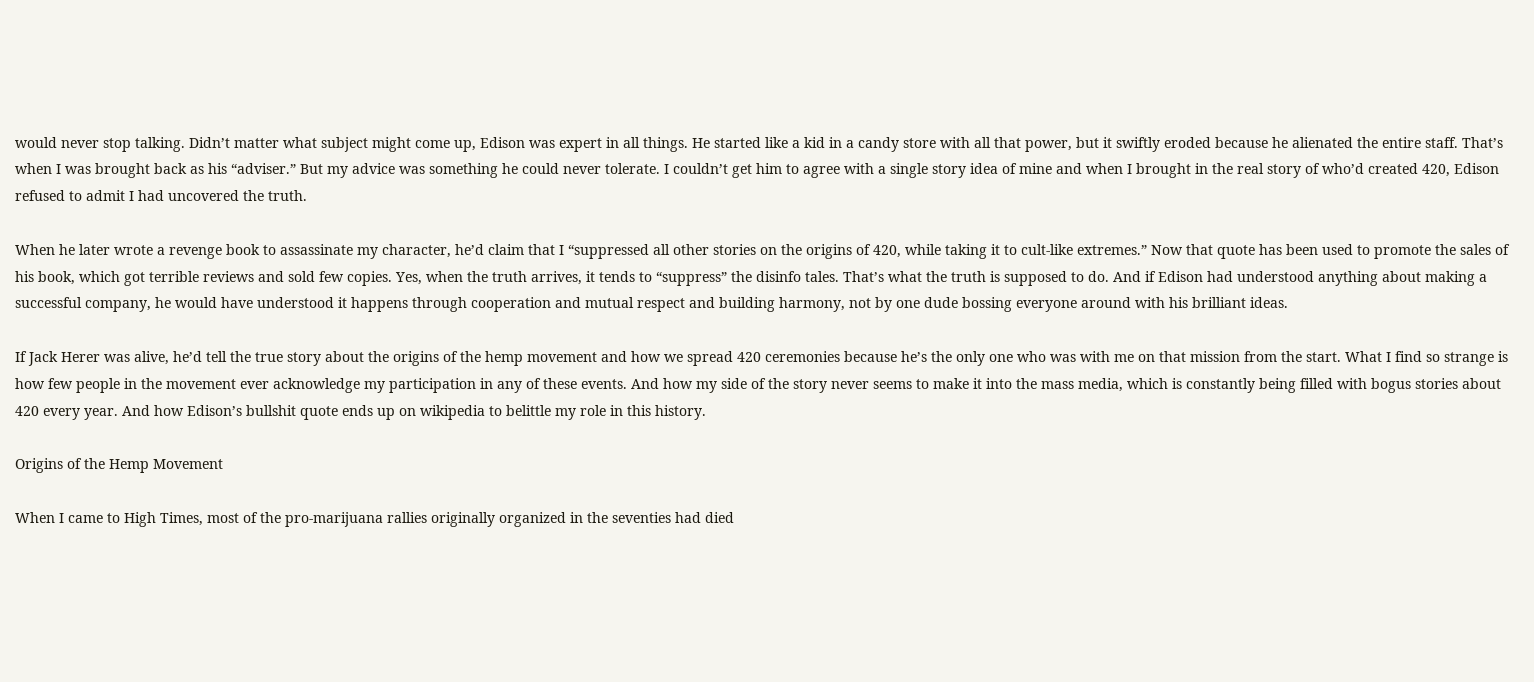would never stop talking. Didn’t matter what subject might come up, Edison was expert in all things. He started like a kid in a candy store with all that power, but it swiftly eroded because he alienated the entire staff. That’s when I was brought back as his “adviser.” But my advice was something he could never tolerate. I couldn’t get him to agree with a single story idea of mine and when I brought in the real story of who’d created 420, Edison refused to admit I had uncovered the truth.

When he later wrote a revenge book to assassinate my character, he’d claim that I “suppressed all other stories on the origins of 420, while taking it to cult-like extremes.” Now that quote has been used to promote the sales of his book, which got terrible reviews and sold few copies. Yes, when the truth arrives, it tends to “suppress” the disinfo tales. That’s what the truth is supposed to do. And if Edison had understood anything about making a successful company, he would have understood it happens through cooperation and mutual respect and building harmony, not by one dude bossing everyone around with his brilliant ideas.

If Jack Herer was alive, he’d tell the true story about the origins of the hemp movement and how we spread 420 ceremonies because he’s the only one who was with me on that mission from the start. What I find so strange is how few people in the movement ever acknowledge my participation in any of these events. And how my side of the story never seems to make it into the mass media, which is constantly being filled with bogus stories about 420 every year. And how Edison’s bullshit quote ends up on wikipedia to belittle my role in this history.

Origins of the Hemp Movement

When I came to High Times, most of the pro-marijuana rallies originally organized in the seventies had died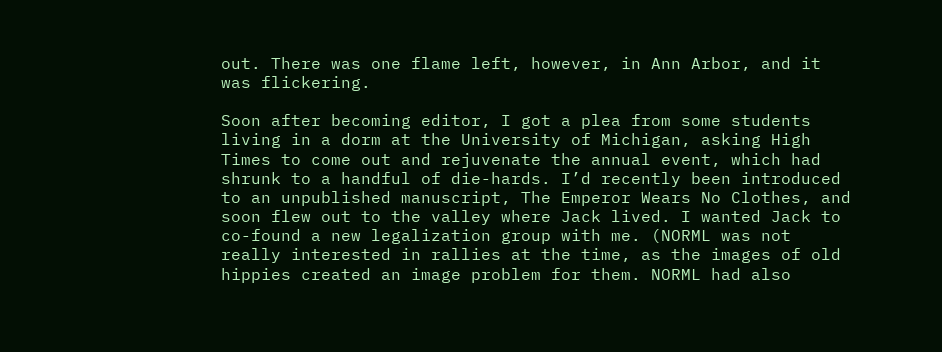out. There was one flame left, however, in Ann Arbor, and it was flickering.

Soon after becoming editor, I got a plea from some students living in a dorm at the University of Michigan, asking High Times to come out and rejuvenate the annual event, which had shrunk to a handful of die-hards. I’d recently been introduced to an unpublished manuscript, The Emperor Wears No Clothes, and soon flew out to the valley where Jack lived. I wanted Jack to co-found a new legalization group with me. (NORML was not really interested in rallies at the time, as the images of old hippies created an image problem for them. NORML had also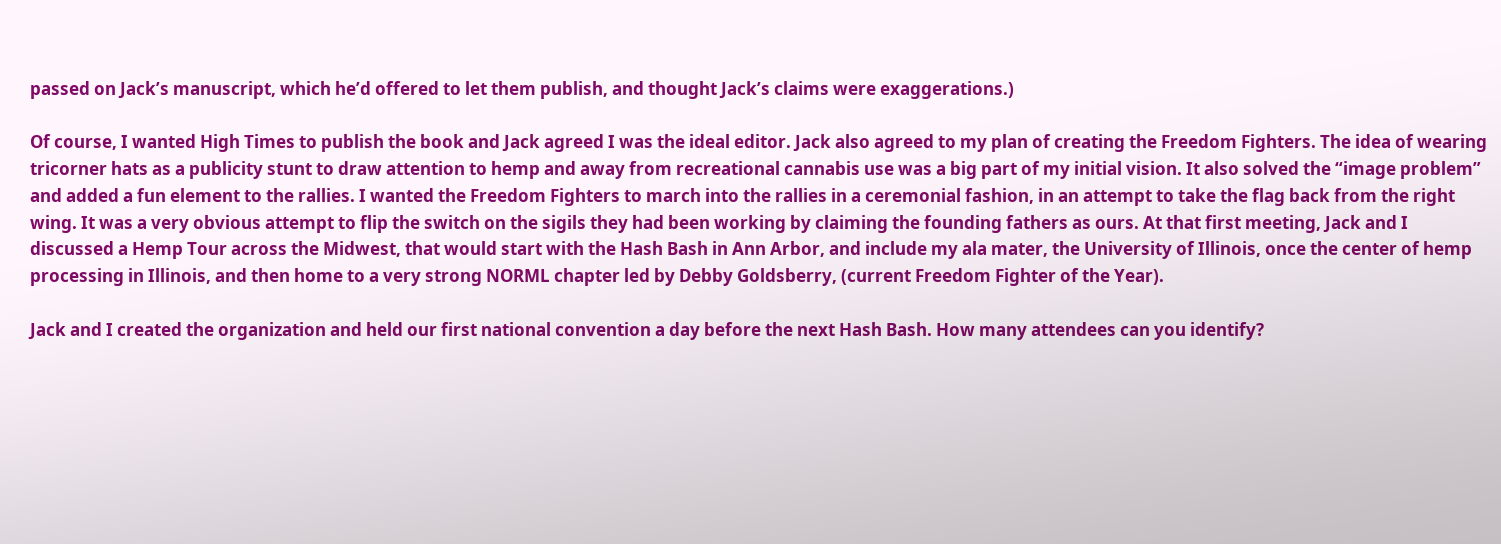passed on Jack’s manuscript, which he’d offered to let them publish, and thought Jack’s claims were exaggerations.)

Of course, I wanted High Times to publish the book and Jack agreed I was the ideal editor. Jack also agreed to my plan of creating the Freedom Fighters. The idea of wearing tricorner hats as a publicity stunt to draw attention to hemp and away from recreational cannabis use was a big part of my initial vision. It also solved the “image problem” and added a fun element to the rallies. I wanted the Freedom Fighters to march into the rallies in a ceremonial fashion, in an attempt to take the flag back from the right wing. It was a very obvious attempt to flip the switch on the sigils they had been working by claiming the founding fathers as ours. At that first meeting, Jack and I discussed a Hemp Tour across the Midwest, that would start with the Hash Bash in Ann Arbor, and include my ala mater, the University of Illinois, once the center of hemp processing in Illinois, and then home to a very strong NORML chapter led by Debby Goldsberry, (current Freedom Fighter of the Year).

Jack and I created the organization and held our first national convention a day before the next Hash Bash. How many attendees can you identify?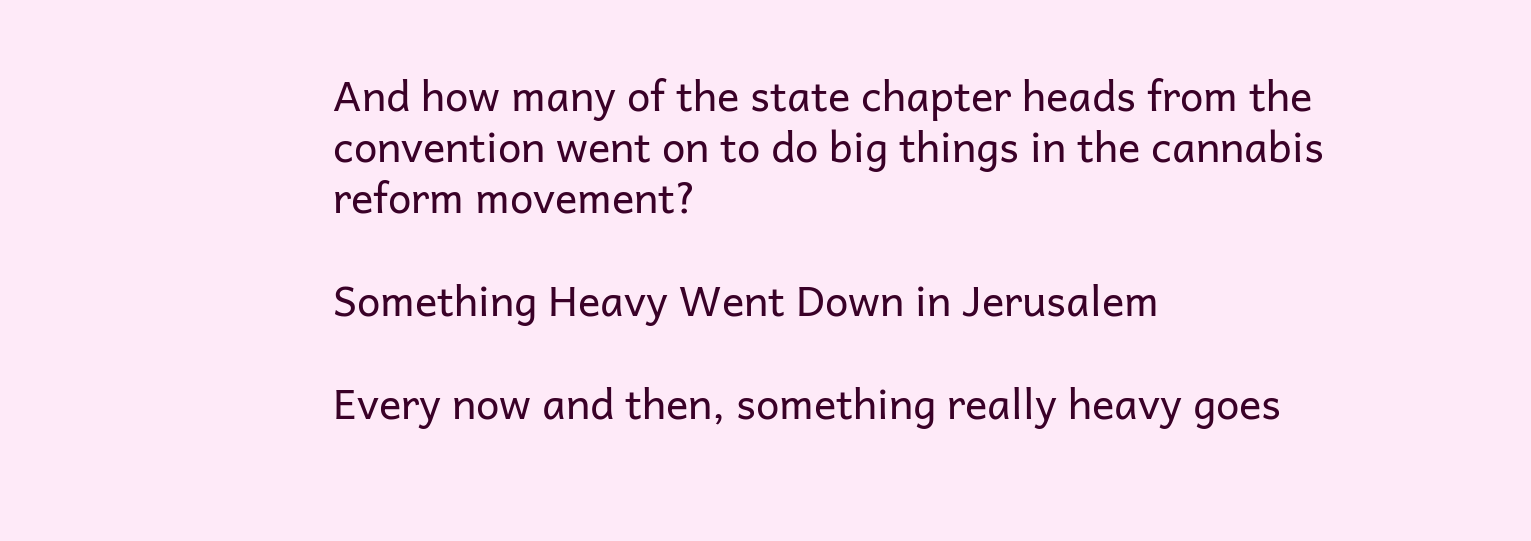And how many of the state chapter heads from the convention went on to do big things in the cannabis reform movement?

Something Heavy Went Down in Jerusalem

Every now and then, something really heavy goes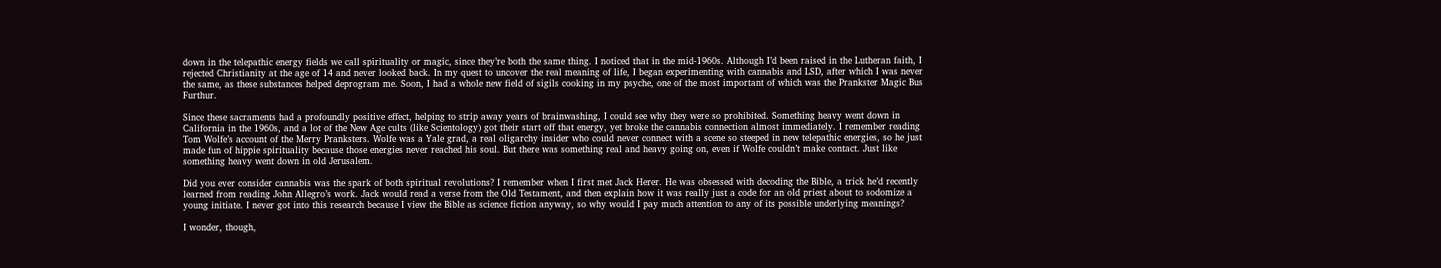down in the telepathic energy fields we call spirituality or magic, since they’re both the same thing. I noticed that in the mid-1960s. Although I’d been raised in the Lutheran faith, I rejected Christianity at the age of 14 and never looked back. In my quest to uncover the real meaning of life, I began experimenting with cannabis and LSD, after which I was never the same, as these substances helped deprogram me. Soon, I had a whole new field of sigils cooking in my psyche, one of the most important of which was the Prankster Magic Bus Furthur.

Since these sacraments had a profoundly positive effect, helping to strip away years of brainwashing, I could see why they were so prohibited. Something heavy went down in California in the 1960s, and a lot of the New Age cults (like Scientology) got their start off that energy, yet broke the cannabis connection almost immediately. I remember reading Tom Wolfe’s account of the Merry Pranksters. Wolfe was a Yale grad, a real oligarchy insider who could never connect with a scene so steeped in new telepathic energies, so he just made fun of hippie spirituality because those energies never reached his soul. But there was something real and heavy going on, even if Wolfe couldn’t make contact. Just like something heavy went down in old Jerusalem.

Did you ever consider cannabis was the spark of both spiritual revolutions? I remember when I first met Jack Herer. He was obsessed with decoding the Bible, a trick he’d recently learned from reading John Allegro’s work. Jack would read a verse from the Old Testament, and then explain how it was really just a code for an old priest about to sodomize a young initiate. I never got into this research because I view the Bible as science fiction anyway, so why would I pay much attention to any of its possible underlying meanings?

I wonder, though,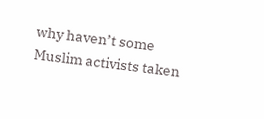why haven’t some Muslim activists taken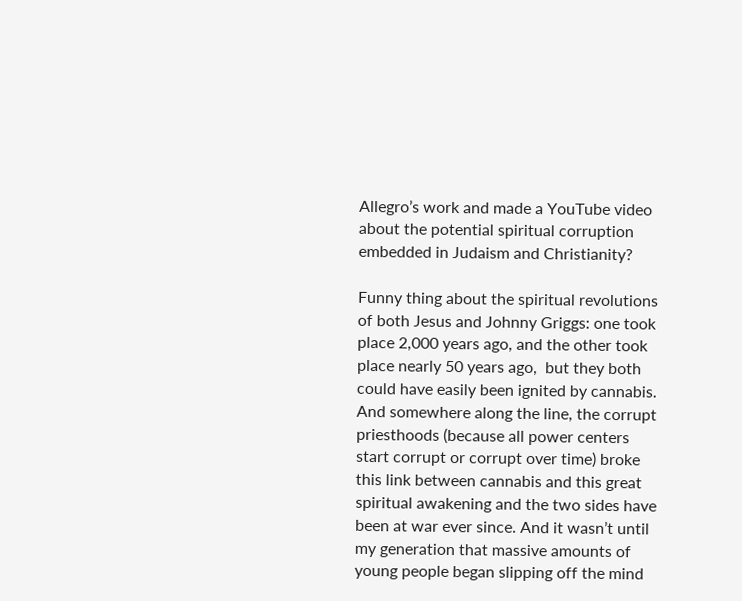Allegro’s work and made a YouTube video about the potential spiritual corruption embedded in Judaism and Christianity?

Funny thing about the spiritual revolutions of both Jesus and Johnny Griggs: one took place 2,000 years ago, and the other took place nearly 50 years ago,  but they both could have easily been ignited by cannabis. And somewhere along the line, the corrupt priesthoods (because all power centers start corrupt or corrupt over time) broke this link between cannabis and this great spiritual awakening and the two sides have been at war ever since. And it wasn’t until my generation that massive amounts of young people began slipping off the mind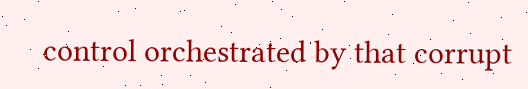control orchestrated by that corrupt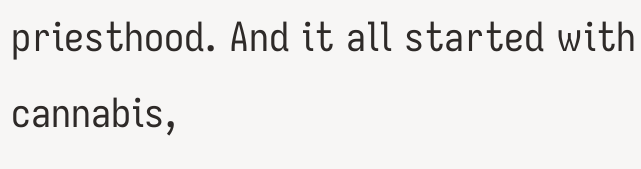priesthood. And it all started with cannabis,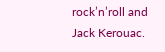rock’n’roll and Jack Kerouac.